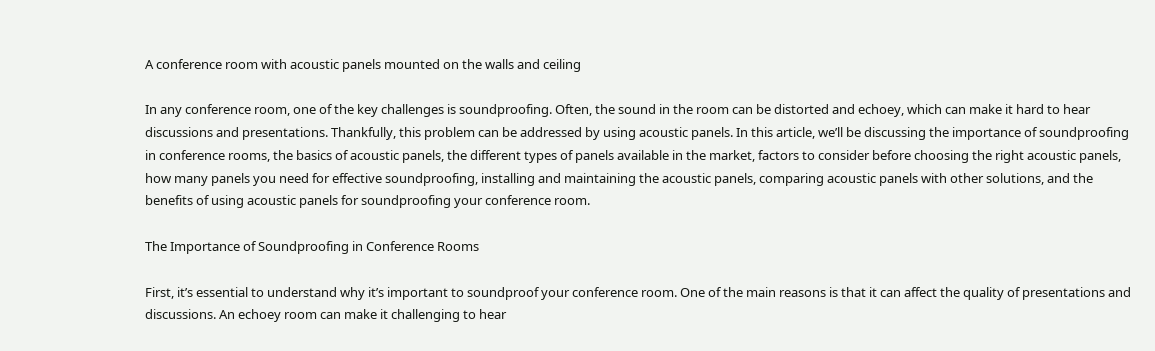A conference room with acoustic panels mounted on the walls and ceiling

In any conference room, one of the key challenges is soundproofing. Often, the sound in the room can be distorted and echoey, which can make it hard to hear discussions and presentations. Thankfully, this problem can be addressed by using acoustic panels. In this article, we’ll be discussing the importance of soundproofing in conference rooms, the basics of acoustic panels, the different types of panels available in the market, factors to consider before choosing the right acoustic panels, how many panels you need for effective soundproofing, installing and maintaining the acoustic panels, comparing acoustic panels with other solutions, and the benefits of using acoustic panels for soundproofing your conference room.

The Importance of Soundproofing in Conference Rooms

First, it’s essential to understand why it’s important to soundproof your conference room. One of the main reasons is that it can affect the quality of presentations and discussions. An echoey room can make it challenging to hear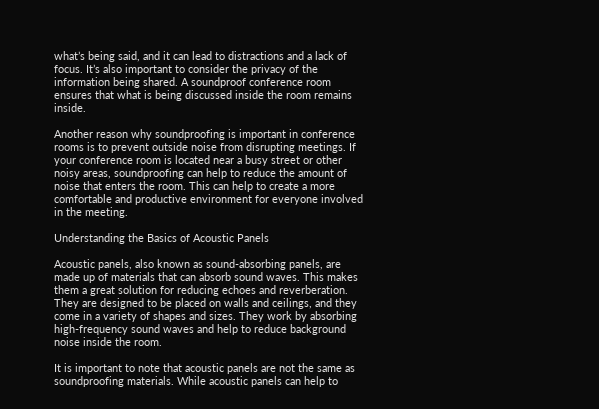what’s being said, and it can lead to distractions and a lack of focus. It’s also important to consider the privacy of the information being shared. A soundproof conference room ensures that what is being discussed inside the room remains inside.

Another reason why soundproofing is important in conference rooms is to prevent outside noise from disrupting meetings. If your conference room is located near a busy street or other noisy areas, soundproofing can help to reduce the amount of noise that enters the room. This can help to create a more comfortable and productive environment for everyone involved in the meeting.

Understanding the Basics of Acoustic Panels

Acoustic panels, also known as sound-absorbing panels, are made up of materials that can absorb sound waves. This makes them a great solution for reducing echoes and reverberation. They are designed to be placed on walls and ceilings, and they come in a variety of shapes and sizes. They work by absorbing high-frequency sound waves and help to reduce background noise inside the room.

It is important to note that acoustic panels are not the same as soundproofing materials. While acoustic panels can help to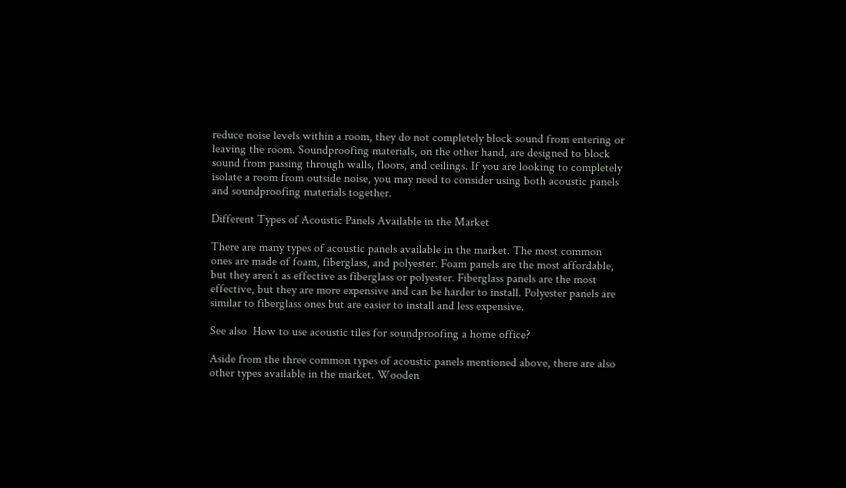reduce noise levels within a room, they do not completely block sound from entering or leaving the room. Soundproofing materials, on the other hand, are designed to block sound from passing through walls, floors, and ceilings. If you are looking to completely isolate a room from outside noise, you may need to consider using both acoustic panels and soundproofing materials together.

Different Types of Acoustic Panels Available in the Market

There are many types of acoustic panels available in the market. The most common ones are made of foam, fiberglass, and polyester. Foam panels are the most affordable, but they aren’t as effective as fiberglass or polyester. Fiberglass panels are the most effective, but they are more expensive and can be harder to install. Polyester panels are similar to fiberglass ones but are easier to install and less expensive.

See also  How to use acoustic tiles for soundproofing a home office?

Aside from the three common types of acoustic panels mentioned above, there are also other types available in the market. Wooden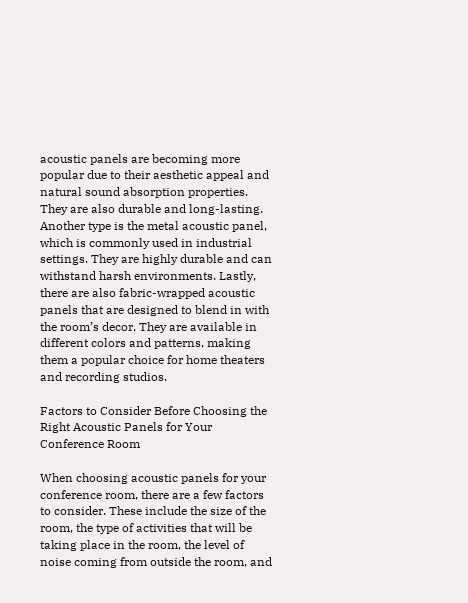acoustic panels are becoming more popular due to their aesthetic appeal and natural sound absorption properties. They are also durable and long-lasting. Another type is the metal acoustic panel, which is commonly used in industrial settings. They are highly durable and can withstand harsh environments. Lastly, there are also fabric-wrapped acoustic panels that are designed to blend in with the room’s decor. They are available in different colors and patterns, making them a popular choice for home theaters and recording studios.

Factors to Consider Before Choosing the Right Acoustic Panels for Your Conference Room

When choosing acoustic panels for your conference room, there are a few factors to consider. These include the size of the room, the type of activities that will be taking place in the room, the level of noise coming from outside the room, and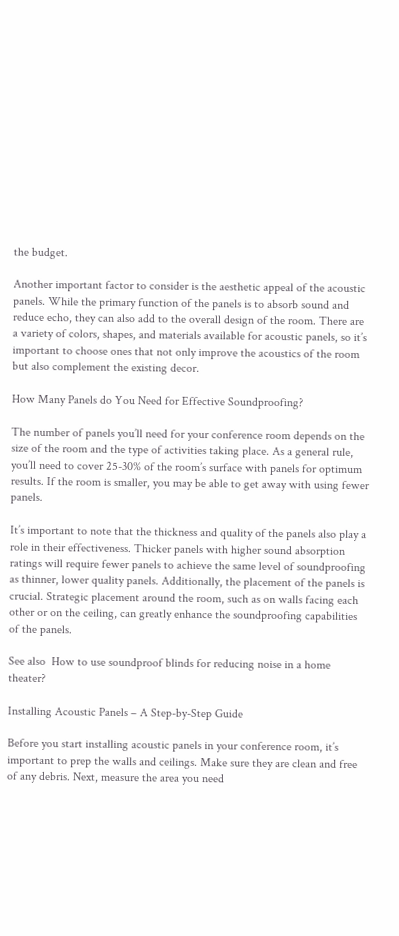the budget.

Another important factor to consider is the aesthetic appeal of the acoustic panels. While the primary function of the panels is to absorb sound and reduce echo, they can also add to the overall design of the room. There are a variety of colors, shapes, and materials available for acoustic panels, so it’s important to choose ones that not only improve the acoustics of the room but also complement the existing decor.

How Many Panels do You Need for Effective Soundproofing?

The number of panels you’ll need for your conference room depends on the size of the room and the type of activities taking place. As a general rule, you’ll need to cover 25-30% of the room’s surface with panels for optimum results. If the room is smaller, you may be able to get away with using fewer panels.

It’s important to note that the thickness and quality of the panels also play a role in their effectiveness. Thicker panels with higher sound absorption ratings will require fewer panels to achieve the same level of soundproofing as thinner, lower quality panels. Additionally, the placement of the panels is crucial. Strategic placement around the room, such as on walls facing each other or on the ceiling, can greatly enhance the soundproofing capabilities of the panels.

See also  How to use soundproof blinds for reducing noise in a home theater?

Installing Acoustic Panels – A Step-by-Step Guide

Before you start installing acoustic panels in your conference room, it’s important to prep the walls and ceilings. Make sure they are clean and free of any debris. Next, measure the area you need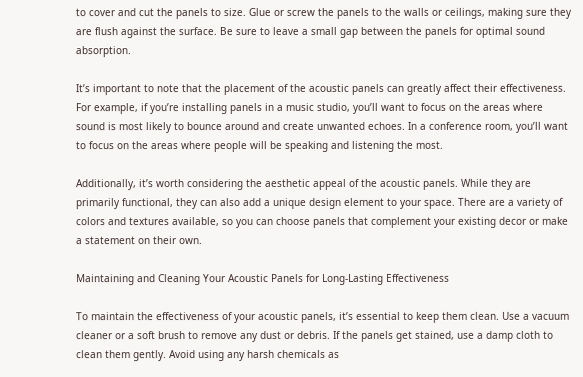to cover and cut the panels to size. Glue or screw the panels to the walls or ceilings, making sure they are flush against the surface. Be sure to leave a small gap between the panels for optimal sound absorption.

It’s important to note that the placement of the acoustic panels can greatly affect their effectiveness. For example, if you’re installing panels in a music studio, you’ll want to focus on the areas where sound is most likely to bounce around and create unwanted echoes. In a conference room, you’ll want to focus on the areas where people will be speaking and listening the most.

Additionally, it’s worth considering the aesthetic appeal of the acoustic panels. While they are primarily functional, they can also add a unique design element to your space. There are a variety of colors and textures available, so you can choose panels that complement your existing decor or make a statement on their own.

Maintaining and Cleaning Your Acoustic Panels for Long-Lasting Effectiveness

To maintain the effectiveness of your acoustic panels, it’s essential to keep them clean. Use a vacuum cleaner or a soft brush to remove any dust or debris. If the panels get stained, use a damp cloth to clean them gently. Avoid using any harsh chemicals as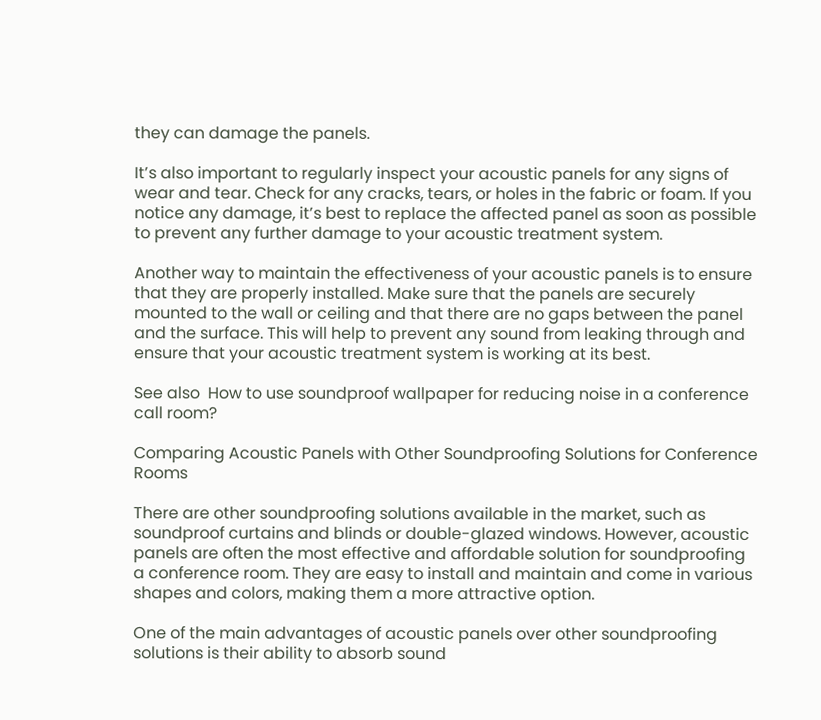they can damage the panels.

It’s also important to regularly inspect your acoustic panels for any signs of wear and tear. Check for any cracks, tears, or holes in the fabric or foam. If you notice any damage, it’s best to replace the affected panel as soon as possible to prevent any further damage to your acoustic treatment system.

Another way to maintain the effectiveness of your acoustic panels is to ensure that they are properly installed. Make sure that the panels are securely mounted to the wall or ceiling and that there are no gaps between the panel and the surface. This will help to prevent any sound from leaking through and ensure that your acoustic treatment system is working at its best.

See also  How to use soundproof wallpaper for reducing noise in a conference call room?

Comparing Acoustic Panels with Other Soundproofing Solutions for Conference Rooms

There are other soundproofing solutions available in the market, such as soundproof curtains and blinds or double-glazed windows. However, acoustic panels are often the most effective and affordable solution for soundproofing a conference room. They are easy to install and maintain and come in various shapes and colors, making them a more attractive option.

One of the main advantages of acoustic panels over other soundproofing solutions is their ability to absorb sound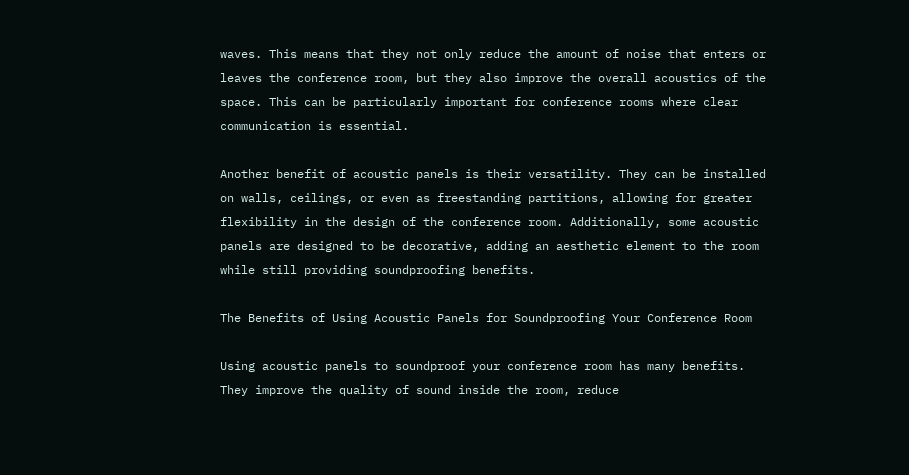waves. This means that they not only reduce the amount of noise that enters or leaves the conference room, but they also improve the overall acoustics of the space. This can be particularly important for conference rooms where clear communication is essential.

Another benefit of acoustic panels is their versatility. They can be installed on walls, ceilings, or even as freestanding partitions, allowing for greater flexibility in the design of the conference room. Additionally, some acoustic panels are designed to be decorative, adding an aesthetic element to the room while still providing soundproofing benefits.

The Benefits of Using Acoustic Panels for Soundproofing Your Conference Room

Using acoustic panels to soundproof your conference room has many benefits. They improve the quality of sound inside the room, reduce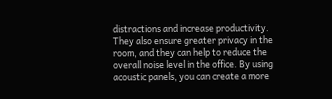distractions and increase productivity. They also ensure greater privacy in the room, and they can help to reduce the overall noise level in the office. By using acoustic panels, you can create a more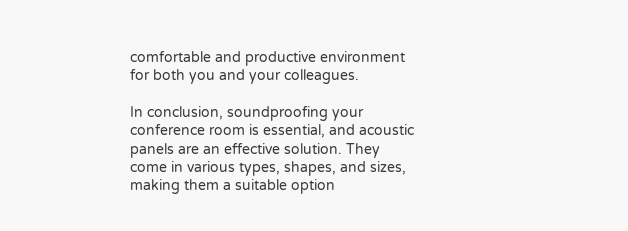comfortable and productive environment for both you and your colleagues.

In conclusion, soundproofing your conference room is essential, and acoustic panels are an effective solution. They come in various types, shapes, and sizes, making them a suitable option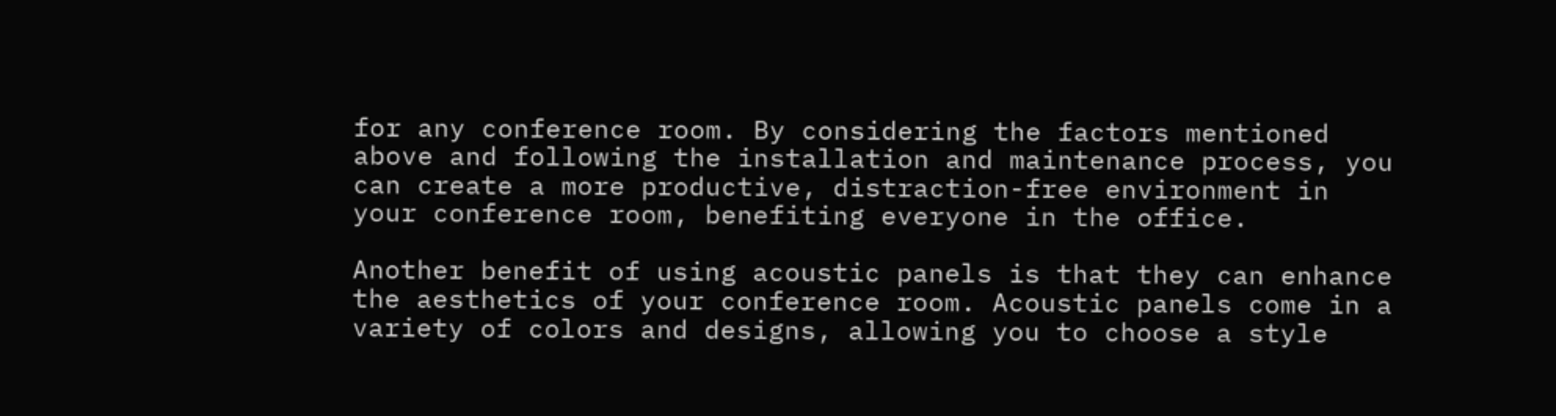for any conference room. By considering the factors mentioned above and following the installation and maintenance process, you can create a more productive, distraction-free environment in your conference room, benefiting everyone in the office.

Another benefit of using acoustic panels is that they can enhance the aesthetics of your conference room. Acoustic panels come in a variety of colors and designs, allowing you to choose a style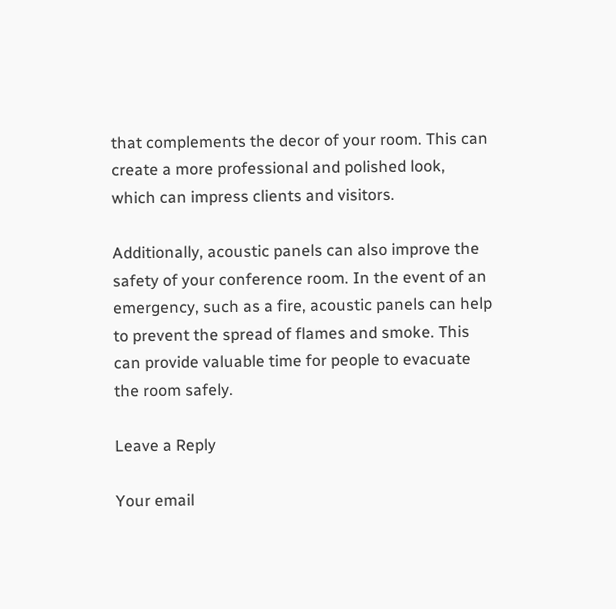that complements the decor of your room. This can create a more professional and polished look, which can impress clients and visitors.

Additionally, acoustic panels can also improve the safety of your conference room. In the event of an emergency, such as a fire, acoustic panels can help to prevent the spread of flames and smoke. This can provide valuable time for people to evacuate the room safely.

Leave a Reply

Your email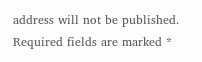address will not be published. Required fields are marked *